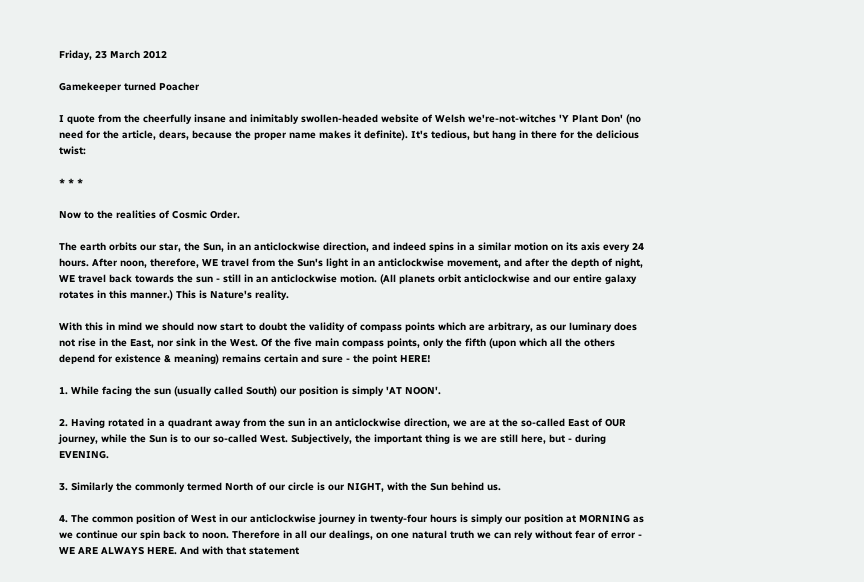Friday, 23 March 2012

Gamekeeper turned Poacher

I quote from the cheerfully insane and inimitably swollen-headed website of Welsh we're-not-witches 'Y Plant Don' (no need for the article, dears, because the proper name makes it definite). It's tedious, but hang in there for the delicious twist:

* * *

Now to the realities of Cosmic Order.

The earth orbits our star, the Sun, in an anticlockwise direction, and indeed spins in a similar motion on its axis every 24 hours. After noon, therefore, WE travel from the Sun's light in an anticlockwise movement, and after the depth of night, WE travel back towards the sun - still in an anticlockwise motion. (All planets orbit anticlockwise and our entire galaxy rotates in this manner.) This is Nature's reality.

With this in mind we should now start to doubt the validity of compass points which are arbitrary, as our luminary does not rise in the East, nor sink in the West. Of the five main compass points, only the fifth (upon which all the others depend for existence & meaning) remains certain and sure - the point HERE!

1. While facing the sun (usually called South) our position is simply 'AT NOON'.

2. Having rotated in a quadrant away from the sun in an anticlockwise direction, we are at the so-called East of OUR journey, while the Sun is to our so-called West. Subjectively, the important thing is we are still here, but - during EVENING.

3. Similarly the commonly termed North of our circle is our NIGHT, with the Sun behind us.

4. The common position of West in our anticlockwise journey in twenty-four hours is simply our position at MORNING as we continue our spin back to noon. Therefore in all our dealings, on one natural truth we can rely without fear of error - WE ARE ALWAYS HERE. And with that statement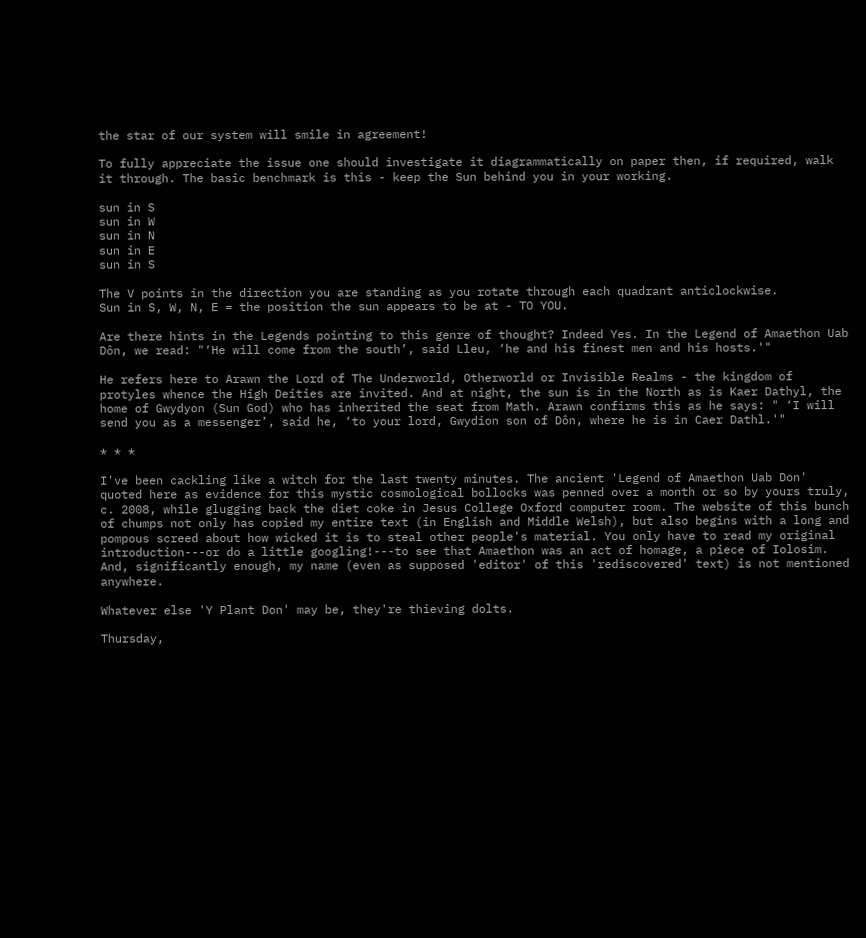the star of our system will smile in agreement!

To fully appreciate the issue one should investigate it diagrammatically on paper then, if required, walk it through. The basic benchmark is this - keep the Sun behind you in your working.

sun in S
sun in W
sun in N
sun in E
sun in S

The V points in the direction you are standing as you rotate through each quadrant anticlockwise.
Sun in S, W, N, E = the position the sun appears to be at - TO YOU.

Are there hints in the Legends pointing to this genre of thought? Indeed Yes. In the Legend of Amaethon Uab Dôn, we read: "‘He will come from the south’, said Lleu, ‘he and his finest men and his hosts.'"

He refers here to Arawn the Lord of The Underworld, Otherworld or Invisible Realms - the kingdom of protyles whence the High Deities are invited. And at night, the sun is in the North as is Kaer Dathyl, the home of Gwydyon (Sun God) who has inherited the seat from Math. Arawn confirms this as he says: " ‘I will send you as a messenger’, said he, ‘to your lord, Gwydion son of Dôn, where he is in Caer Dathl.'"

* * *

I've been cackling like a witch for the last twenty minutes. The ancient 'Legend of Amaethon Uab Don' quoted here as evidence for this mystic cosmological bollocks was penned over a month or so by yours truly, c. 2008, while glugging back the diet coke in Jesus College Oxford computer room. The website of this bunch of chumps not only has copied my entire text (in English and Middle Welsh), but also begins with a long and pompous screed about how wicked it is to steal other people's material. You only have to read my original introduction---or do a little googling!---to see that Amaethon was an act of homage, a piece of Iolosim. And, significantly enough, my name (even as supposed 'editor' of this 'rediscovered' text) is not mentioned anywhere.

Whatever else 'Y Plant Don' may be, they're thieving dolts.

Thursday,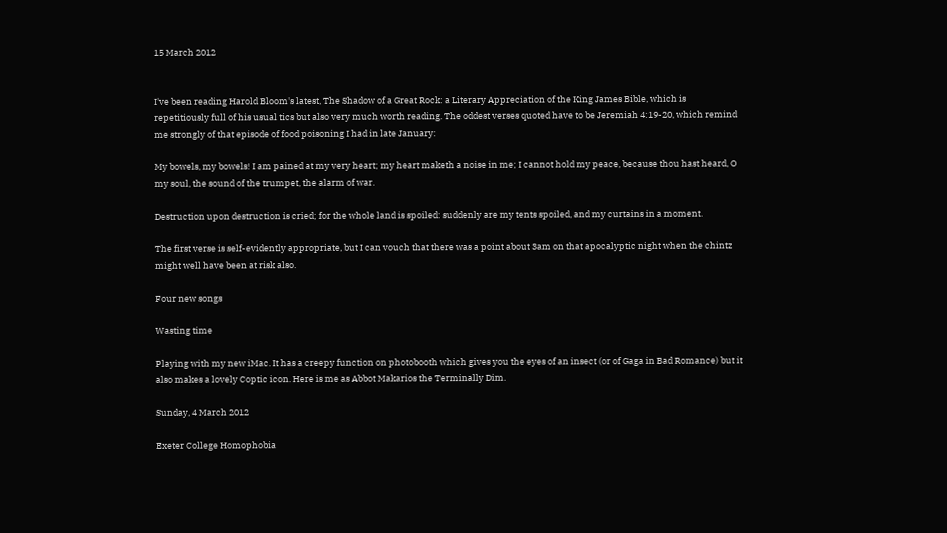15 March 2012


I've been reading Harold Bloom's latest, The Shadow of a Great Rock: a Literary Appreciation of the King James Bible, which is repetitiously full of his usual tics but also very much worth reading. The oddest verses quoted have to be Jeremiah 4:19-20, which remind me strongly of that episode of food poisoning I had in late January:

My bowels, my bowels! I am pained at my very heart; my heart maketh a noise in me; I cannot hold my peace, because thou hast heard, O my soul, the sound of the trumpet, the alarm of war.

Destruction upon destruction is cried; for the whole land is spoiled: suddenly are my tents spoiled, and my curtains in a moment.

The first verse is self-evidently appropriate, but I can vouch that there was a point about 3am on that apocalyptic night when the chintz might well have been at risk also.

Four new songs

Wasting time

Playing with my new iMac. It has a creepy function on photobooth which gives you the eyes of an insect (or of Gaga in Bad Romance) but it also makes a lovely Coptic icon. Here is me as Abbot Makarios the Terminally Dim.

Sunday, 4 March 2012

Exeter College Homophobia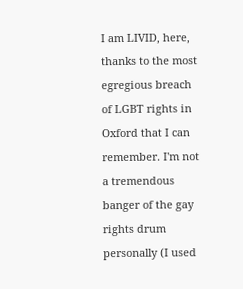I am LIVID, here, thanks to the most egregious breach of LGBT rights in Oxford that I can remember. I'm not a tremendous banger of the gay rights drum personally (I used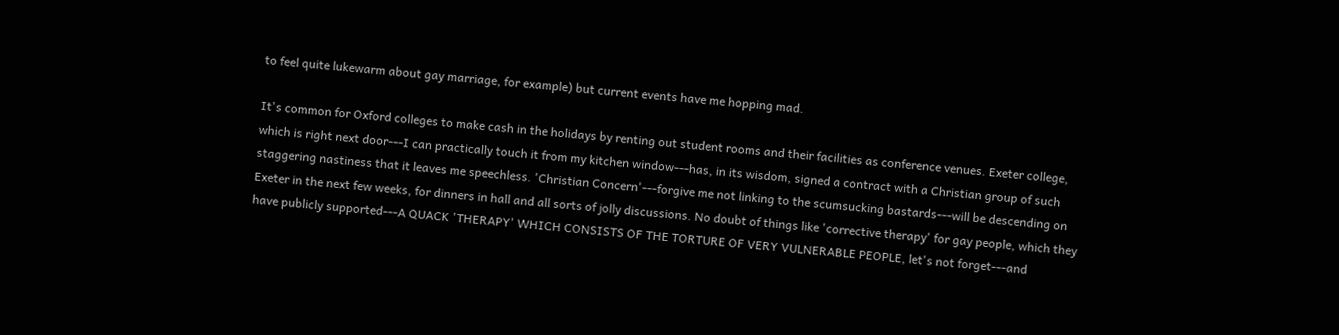to feel quite lukewarm about gay marriage, for example) but current events have me hopping mad.

It's common for Oxford colleges to make cash in the holidays by renting out student rooms and their facilities as conference venues. Exeter college, which is right next door---I can practically touch it from my kitchen window---has, in its wisdom, signed a contract with a Christian group of such staggering nastiness that it leaves me speechless. 'Christian Concern'---forgive me not linking to the scumsucking bastards---will be descending on Exeter in the next few weeks, for dinners in hall and all sorts of jolly discussions. No doubt of things like 'corrective therapy' for gay people, which they have publicly supported---A QUACK 'THERAPY' WHICH CONSISTS OF THE TORTURE OF VERY VULNERABLE PEOPLE, let's not forget---and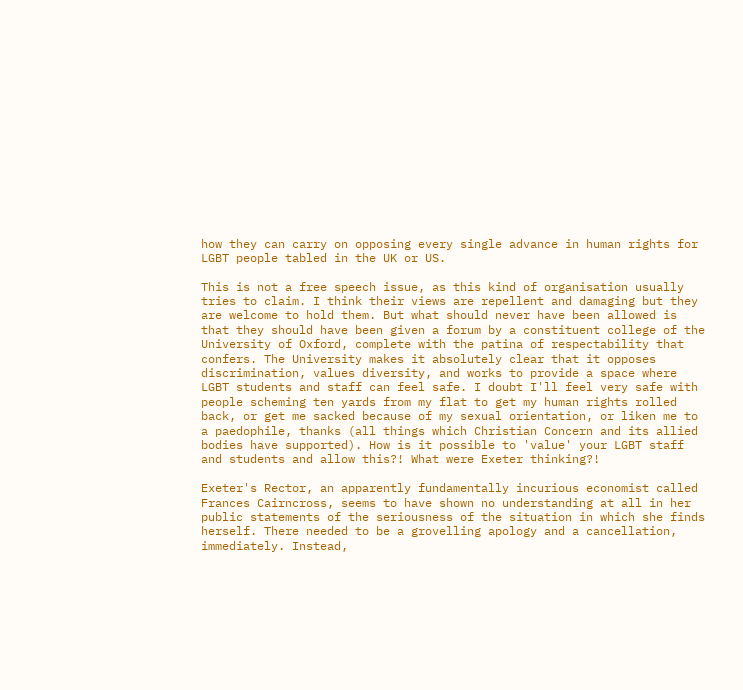how they can carry on opposing every single advance in human rights for LGBT people tabled in the UK or US.

This is not a free speech issue, as this kind of organisation usually tries to claim. I think their views are repellent and damaging but they are welcome to hold them. But what should never have been allowed is that they should have been given a forum by a constituent college of the University of Oxford, complete with the patina of respectability that confers. The University makes it absolutely clear that it opposes discrimination, values diversity, and works to provide a space where LGBT students and staff can feel safe. I doubt I'll feel very safe with people scheming ten yards from my flat to get my human rights rolled back, or get me sacked because of my sexual orientation, or liken me to a paedophile, thanks (all things which Christian Concern and its allied bodies have supported). How is it possible to 'value' your LGBT staff and students and allow this?! What were Exeter thinking?!

Exeter's Rector, an apparently fundamentally incurious economist called Frances Cairncross, seems to have shown no understanding at all in her public statements of the seriousness of the situation in which she finds herself. There needed to be a grovelling apology and a cancellation, immediately. Instead,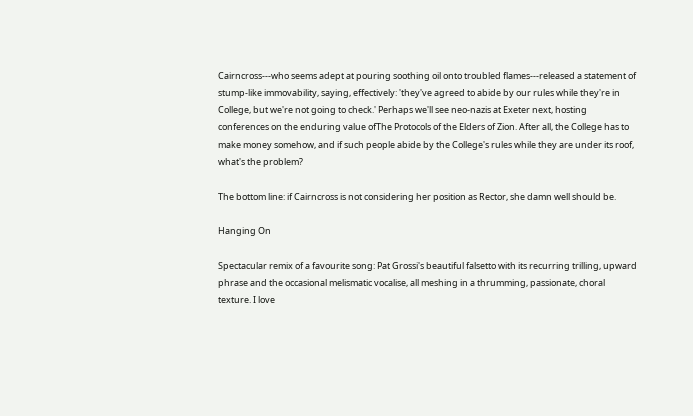Cairncross---who seems adept at pouring soothing oil onto troubled flames---released a statement of stump-like immovability, saying, effectively: 'they've agreed to abide by our rules while they're in College, but we're not going to check.' Perhaps we'll see neo-nazis at Exeter next, hosting conferences on the enduring value ofThe Protocols of the Elders of Zion. After all, the College has to make money somehow, and if such people abide by the College's rules while they are under its roof, what's the problem?

The bottom line: if Cairncross is not considering her position as Rector, she damn well should be.

Hanging On

Spectacular remix of a favourite song: Pat Grossi's beautiful falsetto with its recurring trilling, upward phrase and the occasional melismatic vocalise, all meshing in a thrumming, passionate, choral texture. I love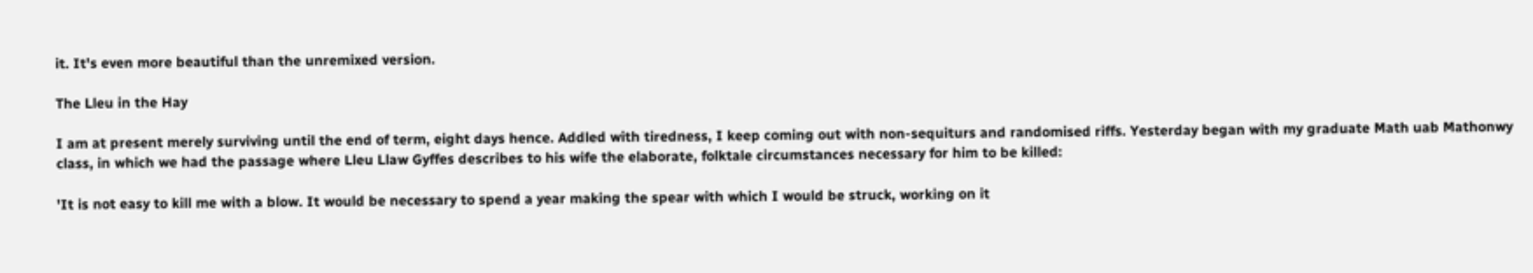it. It's even more beautiful than the unremixed version.

The Lleu in the Hay

I am at present merely surviving until the end of term, eight days hence. Addled with tiredness, I keep coming out with non-sequiturs and randomised riffs. Yesterday began with my graduate Math uab Mathonwy class, in which we had the passage where Lleu Llaw Gyffes describes to his wife the elaborate, folktale circumstances necessary for him to be killed:

'It is not easy to kill me with a blow. It would be necessary to spend a year making the spear with which I would be struck, working on it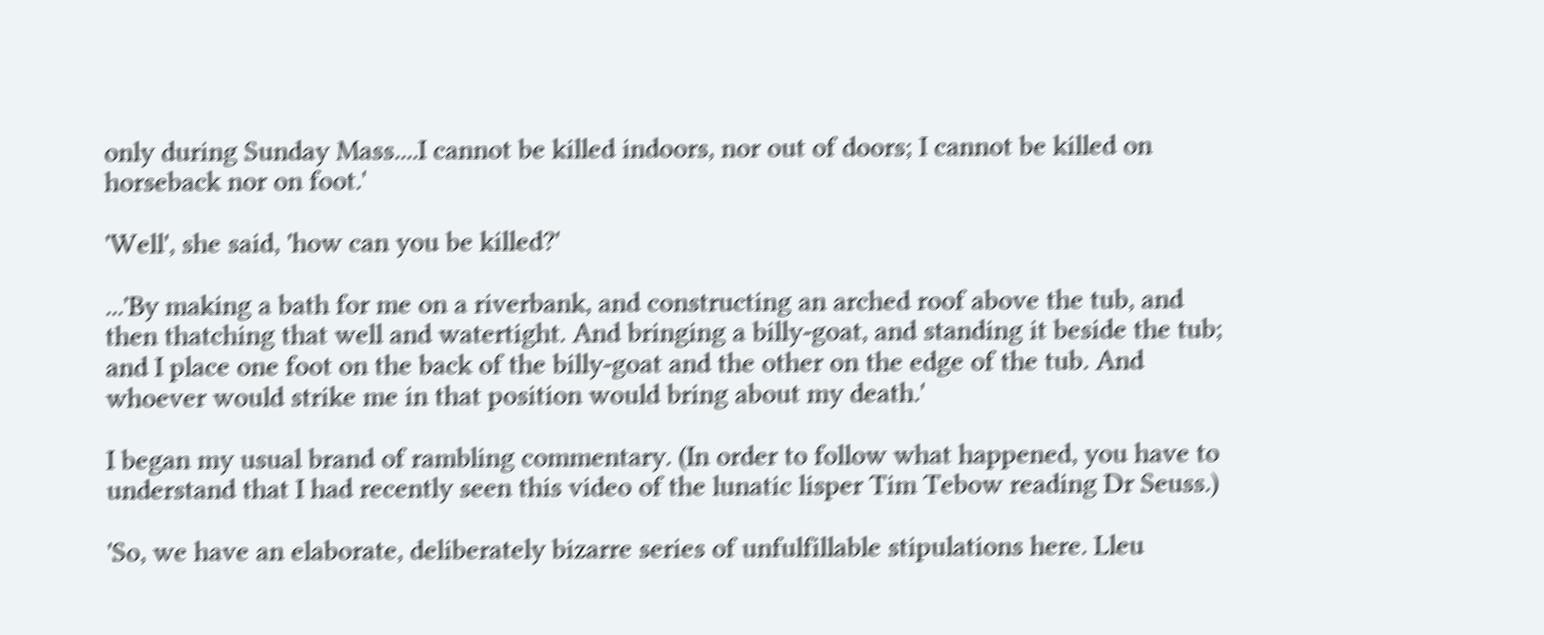only during Sunday Mass....I cannot be killed indoors, nor out of doors; I cannot be killed on horseback nor on foot.'

'Well', she said, 'how can you be killed?'

...'By making a bath for me on a riverbank, and constructing an arched roof above the tub, and then thatching that well and watertight. And bringing a billy-goat, and standing it beside the tub; and I place one foot on the back of the billy-goat and the other on the edge of the tub. And whoever would strike me in that position would bring about my death.'

I began my usual brand of rambling commentary. (In order to follow what happened, you have to understand that I had recently seen this video of the lunatic lisper Tim Tebow reading Dr Seuss.)

'So, we have an elaborate, deliberately bizarre series of unfulfillable stipulations here. Lleu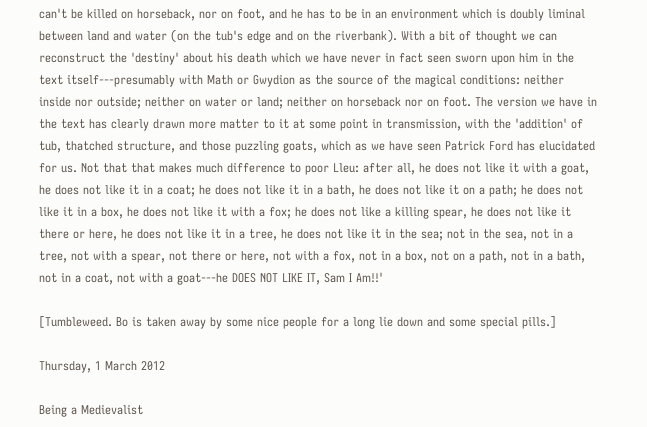can't be killed on horseback, nor on foot, and he has to be in an environment which is doubly liminal between land and water (on the tub's edge and on the riverbank). With a bit of thought we can reconstruct the 'destiny' about his death which we have never in fact seen sworn upon him in the text itself---presumably with Math or Gwydion as the source of the magical conditions: neither inside nor outside; neither on water or land; neither on horseback nor on foot. The version we have in the text has clearly drawn more matter to it at some point in transmission, with the 'addition' of tub, thatched structure, and those puzzling goats, which as we have seen Patrick Ford has elucidated for us. Not that that makes much difference to poor Lleu: after all, he does not like it with a goat, he does not like it in a coat; he does not like it in a bath, he does not like it on a path; he does not like it in a box, he does not like it with a fox; he does not like a killing spear, he does not like it there or here, he does not like it in a tree, he does not like it in the sea; not in the sea, not in a tree, not with a spear, not there or here, not with a fox, not in a box, not on a path, not in a bath, not in a coat, not with a goat---he DOES NOT LIKE IT, Sam I Am!!'

[Tumbleweed. Bo is taken away by some nice people for a long lie down and some special pills.]

Thursday, 1 March 2012

Being a Medievalist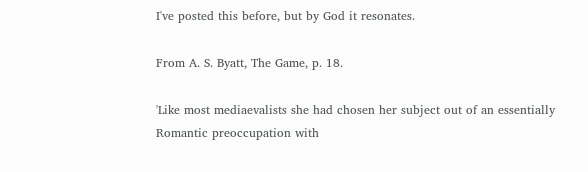I've posted this before, but by God it resonates.

From A. S. Byatt, The Game, p. 18.

'Like most mediaevalists she had chosen her subject out of an essentially Romantic preoccupation with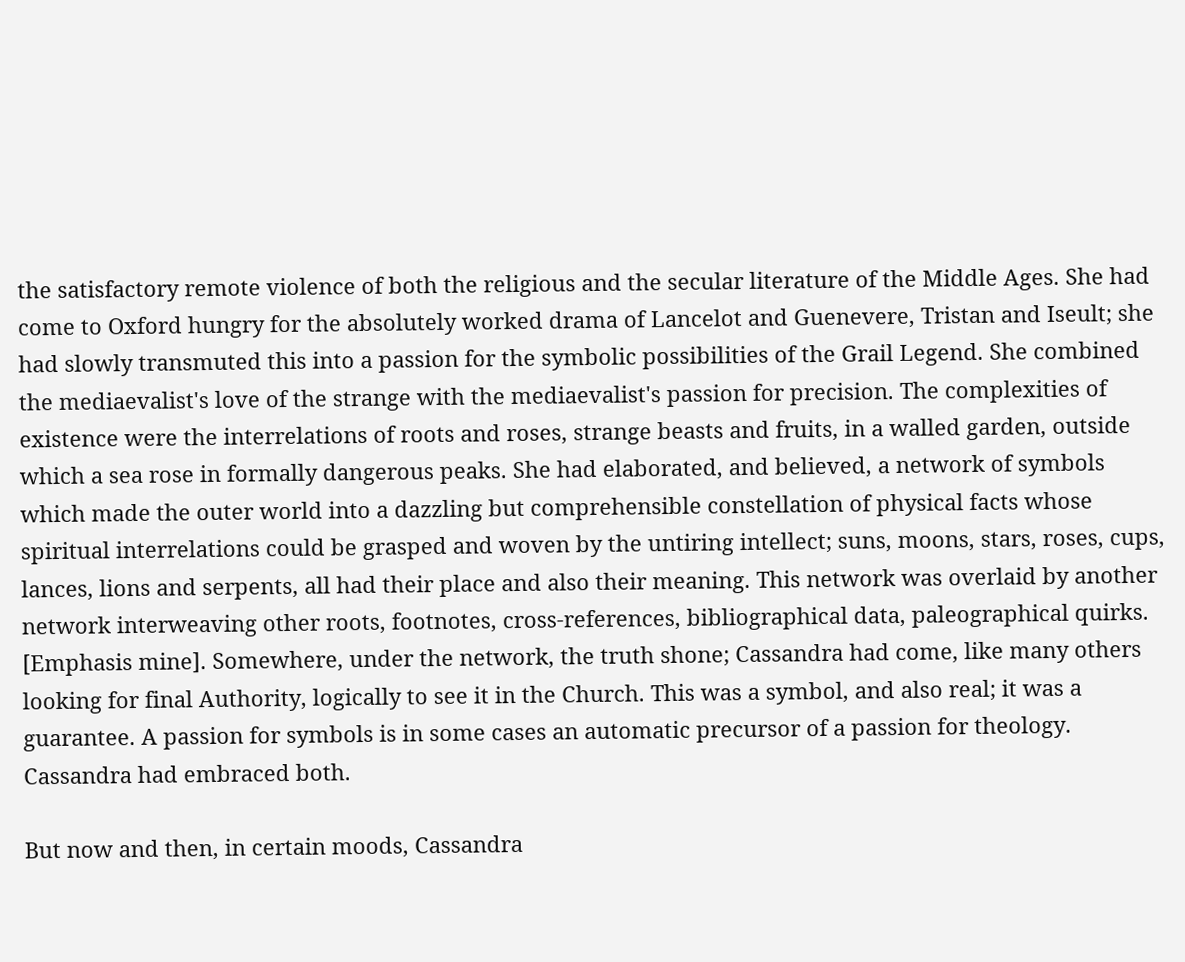the satisfactory remote violence of both the religious and the secular literature of the Middle Ages. She had come to Oxford hungry for the absolutely worked drama of Lancelot and Guenevere, Tristan and Iseult; she had slowly transmuted this into a passion for the symbolic possibilities of the Grail Legend. She combined the mediaevalist's love of the strange with the mediaevalist's passion for precision. The complexities of existence were the interrelations of roots and roses, strange beasts and fruits, in a walled garden, outside which a sea rose in formally dangerous peaks. She had elaborated, and believed, a network of symbols which made the outer world into a dazzling but comprehensible constellation of physical facts whose spiritual interrelations could be grasped and woven by the untiring intellect; suns, moons, stars, roses, cups, lances, lions and serpents, all had their place and also their meaning. This network was overlaid by another network interweaving other roots, footnotes, cross-references, bibliographical data, paleographical quirks. [Emphasis mine]. Somewhere, under the network, the truth shone; Cassandra had come, like many others looking for final Authority, logically to see it in the Church. This was a symbol, and also real; it was a guarantee. A passion for symbols is in some cases an automatic precursor of a passion for theology. Cassandra had embraced both.

But now and then, in certain moods, Cassandra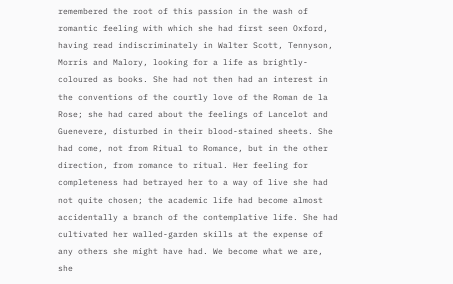remembered the root of this passion in the wash of romantic feeling with which she had first seen Oxford, having read indiscriminately in Walter Scott, Tennyson, Morris and Malory, looking for a life as brightly-coloured as books. She had not then had an interest in the conventions of the courtly love of the Roman de la Rose; she had cared about the feelings of Lancelot and Guenevere, disturbed in their blood-stained sheets. She had come, not from Ritual to Romance, but in the other direction, from romance to ritual. Her feeling for completeness had betrayed her to a way of live she had not quite chosen; the academic life had become almost accidentally a branch of the contemplative life. She had cultivated her walled-garden skills at the expense of any others she might have had. We become what we are, she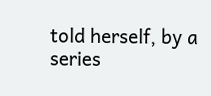told herself, by a series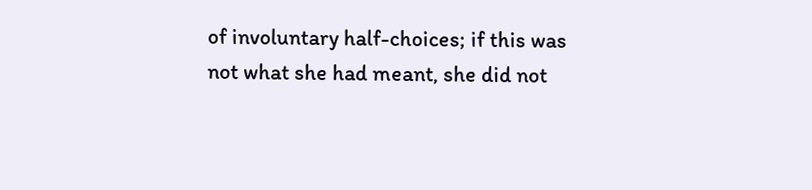of involuntary half-choices; if this was not what she had meant, she did not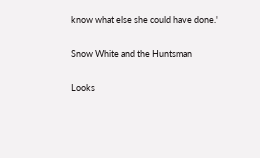know what else she could have done.'

Snow White and the Huntsman

Looks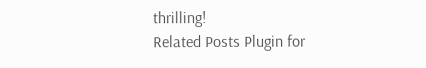thrilling!
Related Posts Plugin for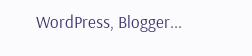WordPress, Blogger...